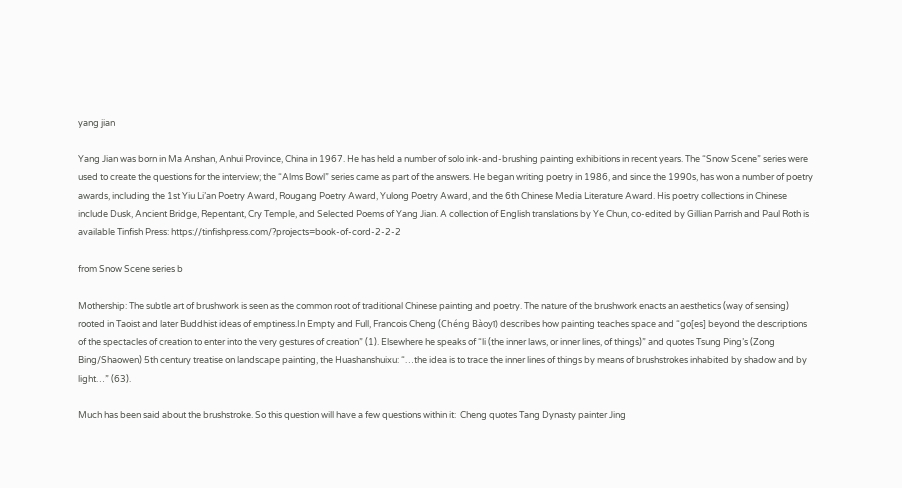yang jian

Yang Jian was born in Ma Anshan, Anhui Province, China in 1967. He has held a number of solo ink-and-brushing painting exhibitions in recent years. The “Snow Scene” series were used to create the questions for the interview; the “Alms Bowl” series came as part of the answers. He began writing poetry in 1986, and since the 1990s, has won a number of poetry awards, including the 1st Yiu Li’an Poetry Award, Rougang Poetry Award, Yulong Poetry Award, and the 6th Chinese Media Literature Award. His poetry collections in Chinese include Dusk, Ancient Bridge, Repentant, Cry Temple, and Selected Poems of Yang Jian. A collection of English translations by Ye Chun, co-edited by Gillian Parrish and Paul Roth is available Tinfish Press: https://tinfishpress.com/?projects=book-of-cord-2-2-2

from Snow Scene series b

Mothership: The subtle art of brushwork is seen as the common root of traditional Chinese painting and poetry. The nature of the brushwork enacts an aesthetics (way of sensing) rooted in Taoist and later Buddhist ideas of emptiness.In Empty and Full, Francois Cheng (Chéng Bàoyī) describes how painting teaches space and “go[es] beyond the descriptions of the spectacles of creation to enter into the very gestures of creation” (1). Elsewhere he speaks of “li (the inner laws, or inner lines, of things)” and quotes Tsung Ping’s (Zong Bing/Shaowen) 5th century treatise on landscape painting, the Huashanshuixu: “…the idea is to trace the inner lines of things by means of brushstrokes inhabited by shadow and by light…” (63).

Much has been said about the brushstroke. So this question will have a few questions within it:  Cheng quotes Tang Dynasty painter Jing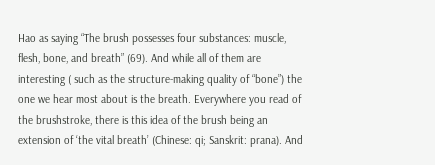Hao as saying “The brush possesses four substances: muscle, flesh, bone, and breath” (69). And while all of them are interesting ( such as the structure-making quality of “bone”) the one we hear most about is the breath. Everywhere you read of the brushstroke, there is this idea of the brush being an extension of ‘the vital breath’ (Chinese: qi; Sanskrit: prana). And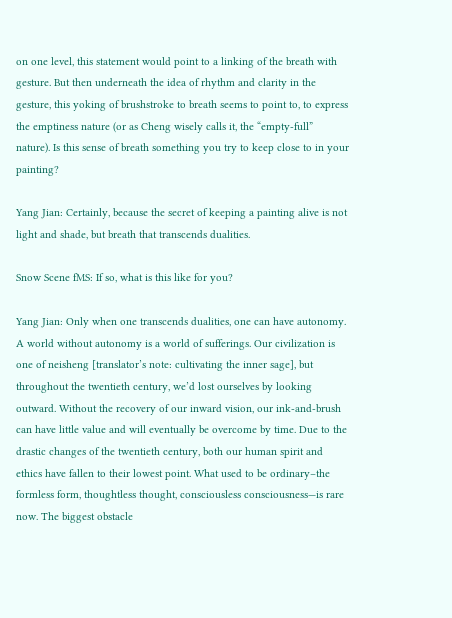on one level, this statement would point to a linking of the breath with gesture. But then underneath the idea of rhythm and clarity in the gesture, this yoking of brushstroke to breath seems to point to, to express the emptiness nature (or as Cheng wisely calls it, the “empty-full” nature). Is this sense of breath something you try to keep close to in your painting?

Yang Jian: Certainly, because the secret of keeping a painting alive is not light and shade, but breath that transcends dualities.

Snow Scene fMS: If so, what is this like for you?

Yang Jian: Only when one transcends dualities, one can have autonomy. A world without autonomy is a world of sufferings. Our civilization is one of neisheng [translator’s note: cultivating the inner sage], but throughout the twentieth century, we’d lost ourselves by looking outward. Without the recovery of our inward vision, our ink-and-brush can have little value and will eventually be overcome by time. Due to the drastic changes of the twentieth century, both our human spirit and ethics have fallen to their lowest point. What used to be ordinary–the formless form, thoughtless thought, consciousless consciousness—is rare now. The biggest obstacle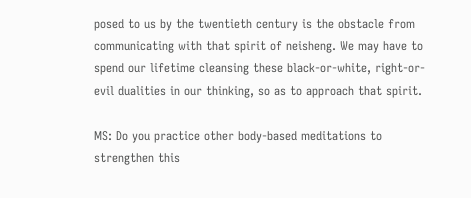posed to us by the twentieth century is the obstacle from communicating with that spirit of neisheng. We may have to spend our lifetime cleansing these black-or-white, right-or-evil dualities in our thinking, so as to approach that spirit.

MS: Do you practice other body-based meditations to strengthen this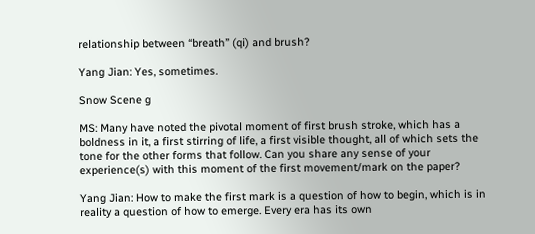relationship between “breath” (qi) and brush?

Yang Jian: Yes, sometimes.

Snow Scene g

MS: Many have noted the pivotal moment of first brush stroke, which has a boldness in it, a first stirring of life, a first visible thought, all of which sets the tone for the other forms that follow. Can you share any sense of your experience(s) with this moment of the first movement/mark on the paper?

Yang Jian: How to make the first mark is a question of how to begin, which is in reality a question of how to emerge. Every era has its own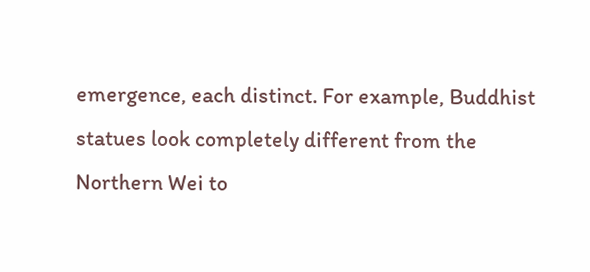emergence, each distinct. For example, Buddhist statues look completely different from the Northern Wei to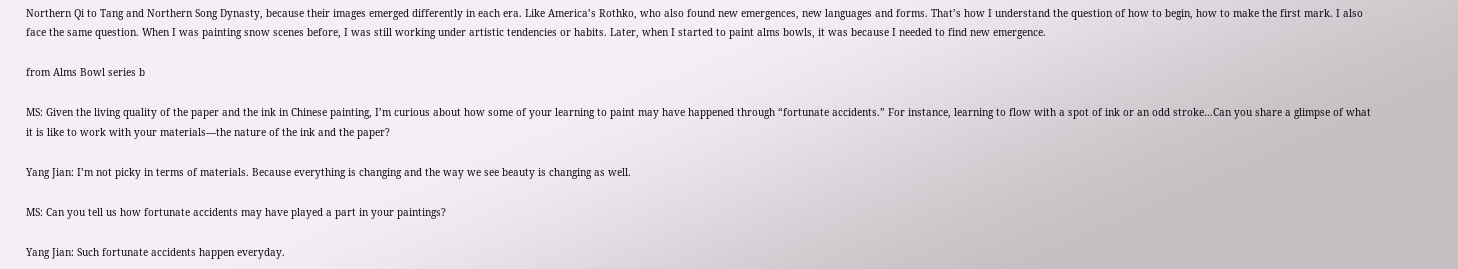Northern Qi to Tang and Northern Song Dynasty, because their images emerged differently in each era. Like America’s Rothko, who also found new emergences, new languages and forms. That’s how I understand the question of how to begin, how to make the first mark. I also face the same question. When I was painting snow scenes before, I was still working under artistic tendencies or habits. Later, when I started to paint alms bowls, it was because I needed to find new emergence.

from Alms Bowl series b

MS: Given the living quality of the paper and the ink in Chinese painting, I’m curious about how some of your learning to paint may have happened through “fortunate accidents.” For instance, learning to flow with a spot of ink or an odd stroke…Can you share a glimpse of what it is like to work with your materials—the nature of the ink and the paper?

Yang Jian: I’m not picky in terms of materials. Because everything is changing and the way we see beauty is changing as well.

MS: Can you tell us how fortunate accidents may have played a part in your paintings?

Yang Jian: Such fortunate accidents happen everyday.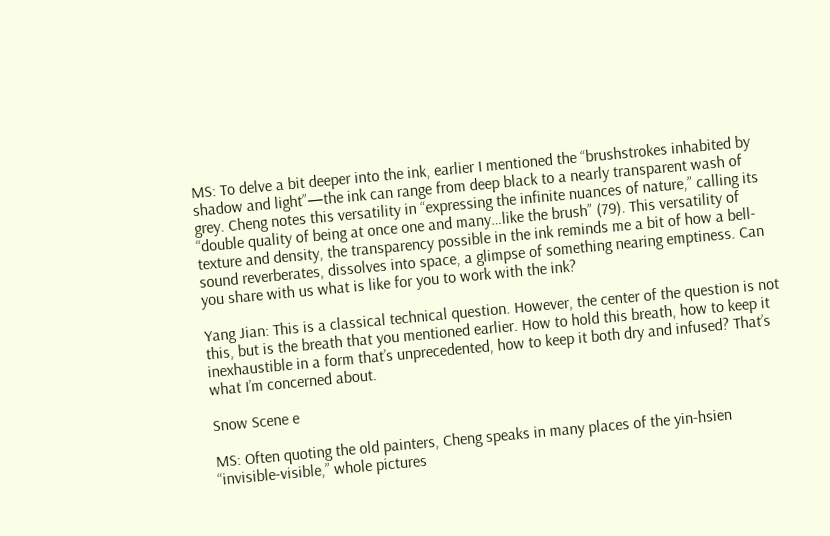MS: To delve a bit deeper into the ink, earlier I mentioned the “brushstrokes inhabited by shadow and light”—the ink can range from deep black to a nearly transparent wash of grey. Cheng notes this versatility in “expressing the infinite nuances of nature,” calling its “double quality of being at once one and many…like the brush” (79). This versatility of texture and density, the transparency possible in the ink reminds me a bit of how a bell-sound reverberates, dissolves into space, a glimpse of something nearing emptiness. Can you share with us what is like for you to work with the ink?

Yang Jian: This is a classical technical question. However, the center of the question is not this, but is the breath that you mentioned earlier. How to hold this breath, how to keep it inexhaustible in a form that’s unprecedented, how to keep it both dry and infused? That’s what I’m concerned about.

Snow Scene e

MS: Often quoting the old painters, Cheng speaks in many places of the yin-hsien “invisible-visible,” whole pictures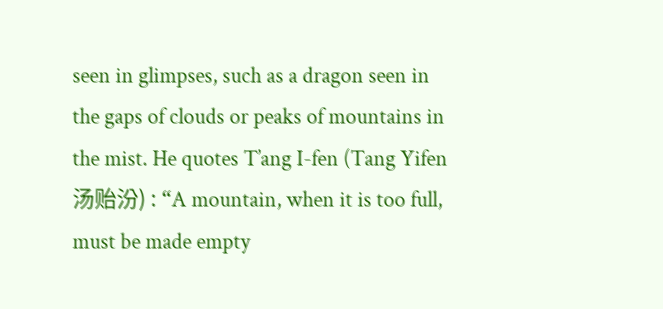seen in glimpses, such as a dragon seen in the gaps of clouds or peaks of mountains in the mist. He quotes T’ang I-fen (Tang Yifen 汤贻汾) : “A mountain, when it is too full, must be made empty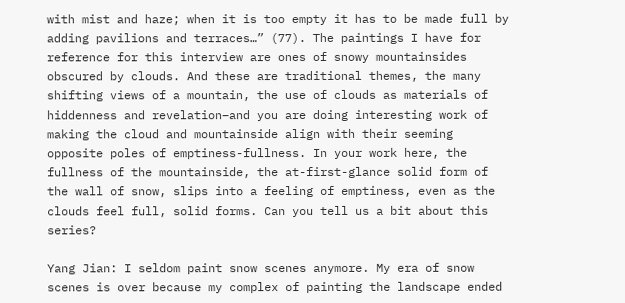with mist and haze; when it is too empty it has to be made full by adding pavilions and terraces…” (77). The paintings I have for reference for this interview are ones of snowy mountainsides obscured by clouds. And these are traditional themes, the many shifting views of a mountain, the use of clouds as materials of hiddenness and revelation–and you are doing interesting work of making the cloud and mountainside align with their seeming opposite poles of emptiness-fullness. In your work here, the fullness of the mountainside, the at-first-glance solid form of the wall of snow, slips into a feeling of emptiness, even as the clouds feel full, solid forms. Can you tell us a bit about this series?

Yang Jian: I seldom paint snow scenes anymore. My era of snow scenes is over because my complex of painting the landscape ended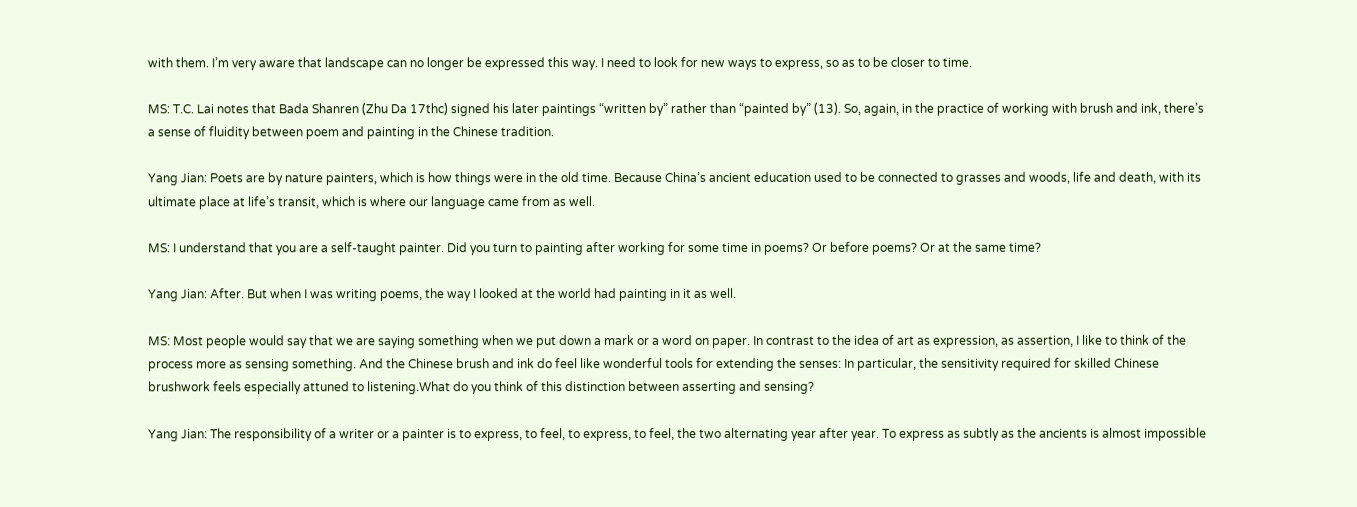with them. I’m very aware that landscape can no longer be expressed this way. I need to look for new ways to express, so as to be closer to time.

MS: T.C. Lai notes that Bada Shanren (Zhu Da 17thc) signed his later paintings “written by” rather than “painted by” (13). So, again, in the practice of working with brush and ink, there’s a sense of fluidity between poem and painting in the Chinese tradition.

Yang Jian: Poets are by nature painters, which is how things were in the old time. Because China’s ancient education used to be connected to grasses and woods, life and death, with its ultimate place at life’s transit, which is where our language came from as well.

MS: I understand that you are a self-taught painter. Did you turn to painting after working for some time in poems? Or before poems? Or at the same time?

Yang Jian: After. But when I was writing poems, the way I looked at the world had painting in it as well.

MS: Most people would say that we are saying something when we put down a mark or a word on paper. In contrast to the idea of art as expression, as assertion, I like to think of the process more as sensing something. And the Chinese brush and ink do feel like wonderful tools for extending the senses: In particular, the sensitivity required for skilled Chinese brushwork feels especially attuned to listening.What do you think of this distinction between asserting and sensing?

Yang Jian: The responsibility of a writer or a painter is to express, to feel, to express, to feel, the two alternating year after year. To express as subtly as the ancients is almost impossible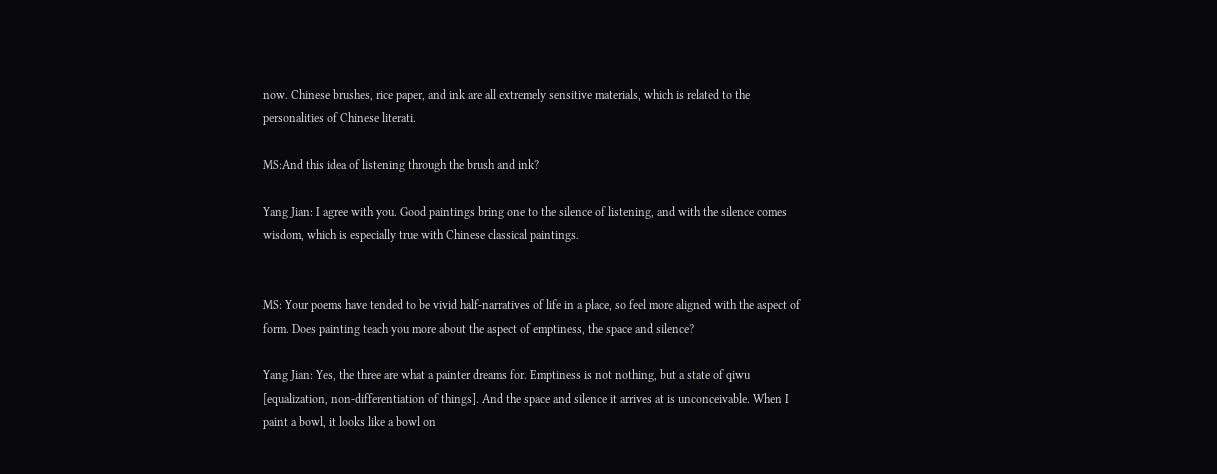now. Chinese brushes, rice paper, and ink are all extremely sensitive materials, which is related to the personalities of Chinese literati.

MS:And this idea of listening through the brush and ink?

Yang Jian: I agree with you. Good paintings bring one to the silence of listening, and with the silence comes wisdom, which is especially true with Chinese classical paintings.


MS: Your poems have tended to be vivid half-narratives of life in a place, so feel more aligned with the aspect of form. Does painting teach you more about the aspect of emptiness, the space and silence?

Yang Jian: Yes, the three are what a painter dreams for. Emptiness is not nothing, but a state of qiwu [equalization, non-differentiation of things]. And the space and silence it arrives at is unconceivable. When I paint a bowl, it looks like a bowl on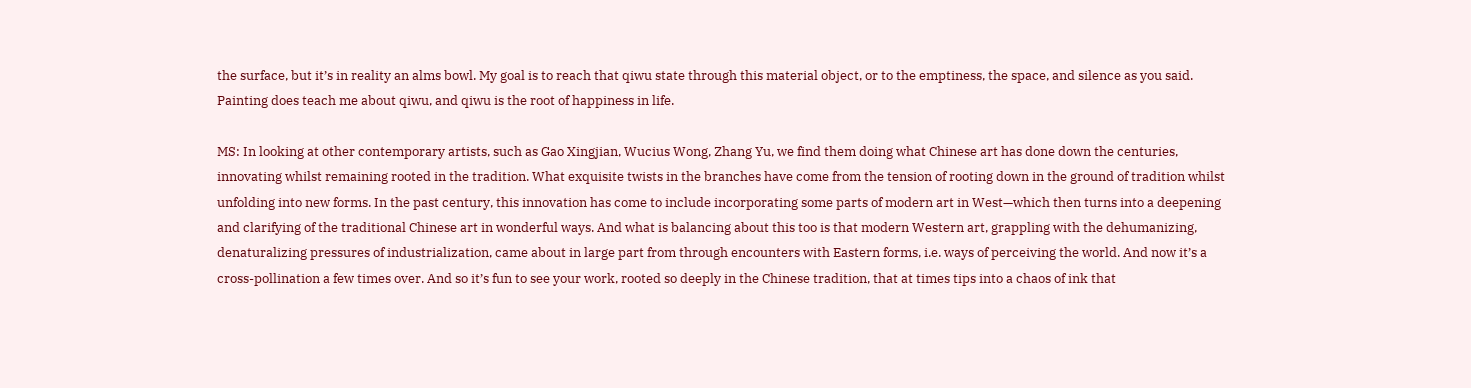the surface, but it’s in reality an alms bowl. My goal is to reach that qiwu state through this material object, or to the emptiness, the space, and silence as you said. Painting does teach me about qiwu, and qiwu is the root of happiness in life.

MS: In looking at other contemporary artists, such as Gao Xingjian, Wucius Wong, Zhang Yu, we find them doing what Chinese art has done down the centuries, innovating whilst remaining rooted in the tradition. What exquisite twists in the branches have come from the tension of rooting down in the ground of tradition whilst unfolding into new forms. In the past century, this innovation has come to include incorporating some parts of modern art in West—which then turns into a deepening and clarifying of the traditional Chinese art in wonderful ways. And what is balancing about this too is that modern Western art, grappling with the dehumanizing, denaturalizing pressures of industrialization, came about in large part from through encounters with Eastern forms, i.e. ways of perceiving the world. And now it’s a cross-pollination a few times over. And so it’s fun to see your work, rooted so deeply in the Chinese tradition, that at times tips into a chaos of ink that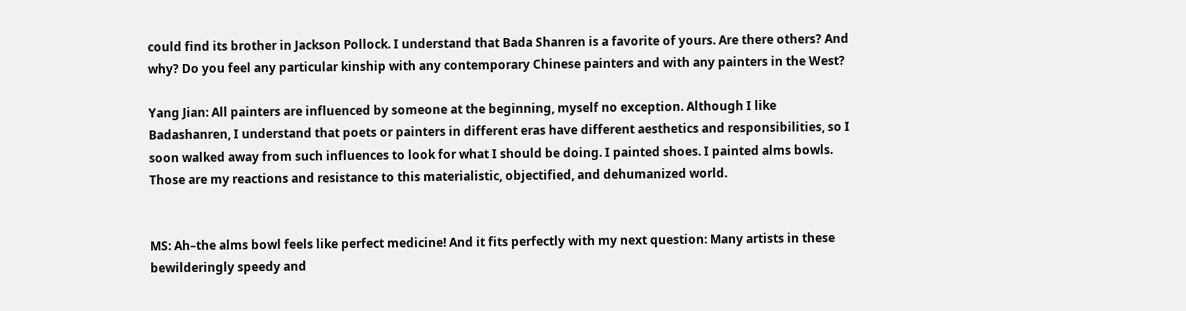could find its brother in Jackson Pollock. I understand that Bada Shanren is a favorite of yours. Are there others? And why? Do you feel any particular kinship with any contemporary Chinese painters and with any painters in the West?

Yang Jian: All painters are influenced by someone at the beginning, myself no exception. Although I like Badashanren, I understand that poets or painters in different eras have different aesthetics and responsibilities, so I soon walked away from such influences to look for what I should be doing. I painted shoes. I painted alms bowls. Those are my reactions and resistance to this materialistic, objectified, and dehumanized world.


MS: Ah–the alms bowl feels like perfect medicine! And it fits perfectly with my next question: Many artists in these bewilderingly speedy and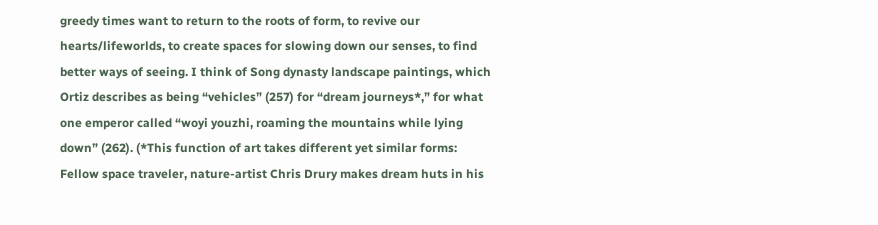greedy times want to return to the roots of form, to revive our hearts/lifeworlds, to create spaces for slowing down our senses, to find better ways of seeing. I think of Song dynasty landscape paintings, which Ortiz describes as being “vehicles” (257) for “dream journeys*,” for what one emperor called “woyi youzhi, roaming the mountains while lying down” (262). (*This function of art takes different yet similar forms: Fellow space traveler, nature-artist Chris Drury makes dream huts in his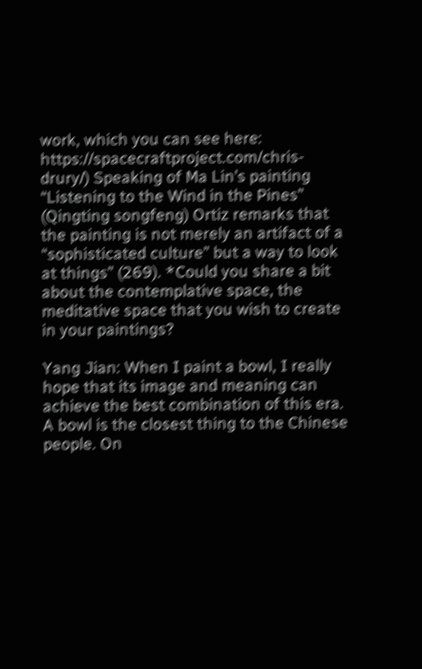work, which you can see here: https://spacecraftproject.com/chris-drury/) Speaking of Ma Lin’s painting “Listening to the Wind in the Pines” (Qingting songfeng) Ortiz remarks that the painting is not merely an artifact of a “sophisticated culture” but a way to look at things” (269). *Could you share a bit about the contemplative space, the meditative space that you wish to create in your paintings?

Yang Jian: When I paint a bowl, I really hope that its image and meaning can achieve the best combination of this era. A bowl is the closest thing to the Chinese people. On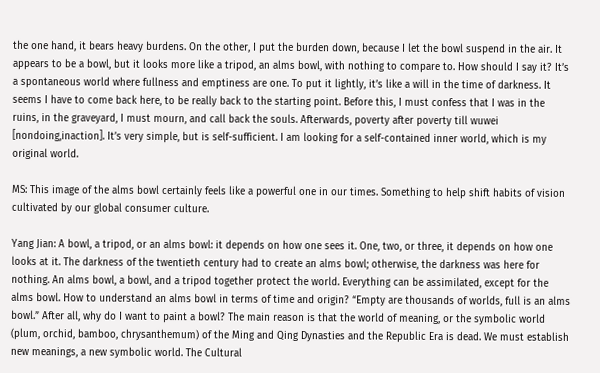the one hand, it bears heavy burdens. On the other, I put the burden down, because I let the bowl suspend in the air. It appears to be a bowl, but it looks more like a tripod, an alms bowl, with nothing to compare to. How should I say it? It’s a spontaneous world where fullness and emptiness are one. To put it lightly, it’s like a will in the time of darkness. It seems I have to come back here, to be really back to the starting point. Before this, I must confess that I was in the ruins, in the graveyard, I must mourn, and call back the souls. Afterwards, poverty after poverty till wuwei [nondoing,inaction]. It’s very simple, but is self-sufficient. I am looking for a self-contained inner world, which is my original world.

MS: This image of the alms bowl certainly feels like a powerful one in our times. Something to help shift habits of vision cultivated by our global consumer culture.

Yang Jian: A bowl, a tripod, or an alms bowl: it depends on how one sees it. One, two, or three, it depends on how one looks at it. The darkness of the twentieth century had to create an alms bowl; otherwise, the darkness was here for nothing. An alms bowl, a bowl, and a tripod together protect the world. Everything can be assimilated, except for the alms bowl. How to understand an alms bowl in terms of time and origin? “Empty are thousands of worlds, full is an alms bowl.” After all, why do I want to paint a bowl? The main reason is that the world of meaning, or the symbolic world (plum, orchid, bamboo, chrysanthemum) of the Ming and Qing Dynasties and the Republic Era is dead. We must establish new meanings, a new symbolic world. The Cultural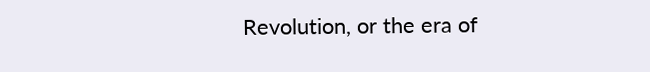Revolution, or the era of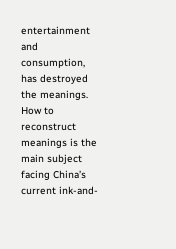entertainment and consumption, has destroyed the meanings. How to reconstruct meanings is the main subject facing China’s current ink-and-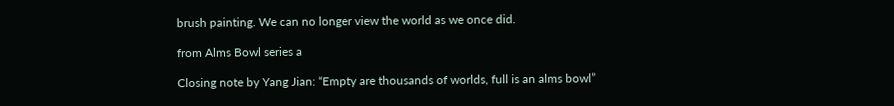brush painting. We can no longer view the world as we once did.

from Alms Bowl series a

Closing note by Yang Jian: “Empty are thousands of worlds, full is an alms bowl”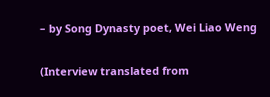– by Song Dynasty poet, Wei Liao Weng

(Interview translated from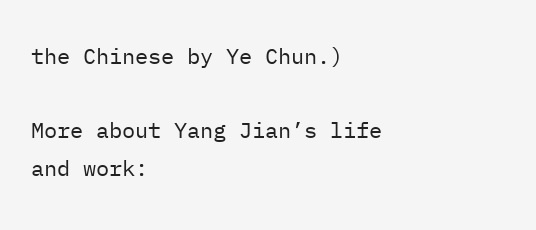the Chinese by Ye Chun.)

More about Yang Jian’s life and work: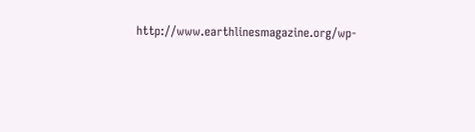http://www.earthlinesmagazine.org/wp-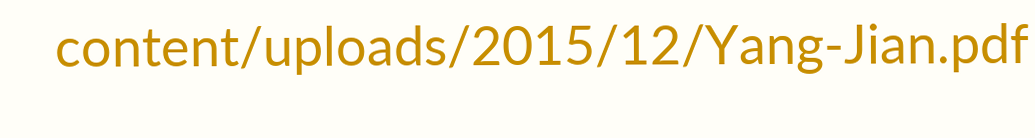content/uploads/2015/12/Yang-Jian.pdf